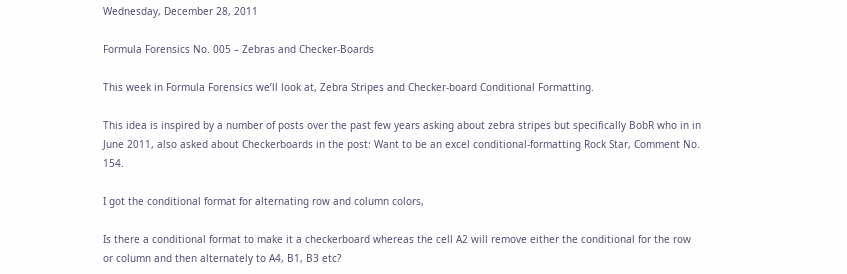Wednesday, December 28, 2011

Formula Forensics No. 005 – Zebras and Checker-Boards

This week in Formula Forensics we’ll look at, Zebra Stripes and Checker-board Conditional Formatting.

This idea is inspired by a number of posts over the past few years asking about zebra stripes but specifically BobR who in in June 2011, also asked about Checkerboards in the post: Want to be an excel conditional-formatting Rock Star, Comment No. 154.

I got the conditional format for alternating row and column colors,

Is there a conditional format to make it a checkerboard whereas the cell A2 will remove either the conditional for the row or column and then alternately to A4, B1, B3 etc?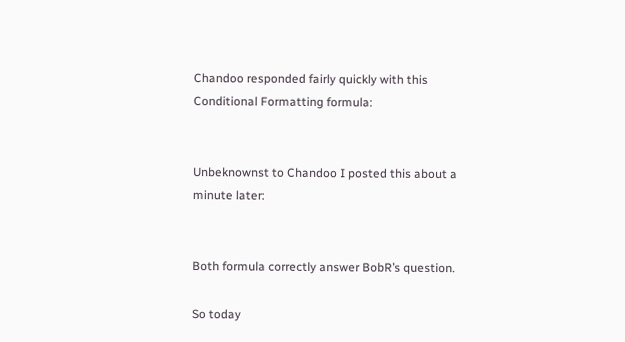Chandoo responded fairly quickly with this Conditional Formatting formula:


Unbeknownst to Chandoo I posted this about a minute later:


Both formula correctly answer BobR’s question.

So today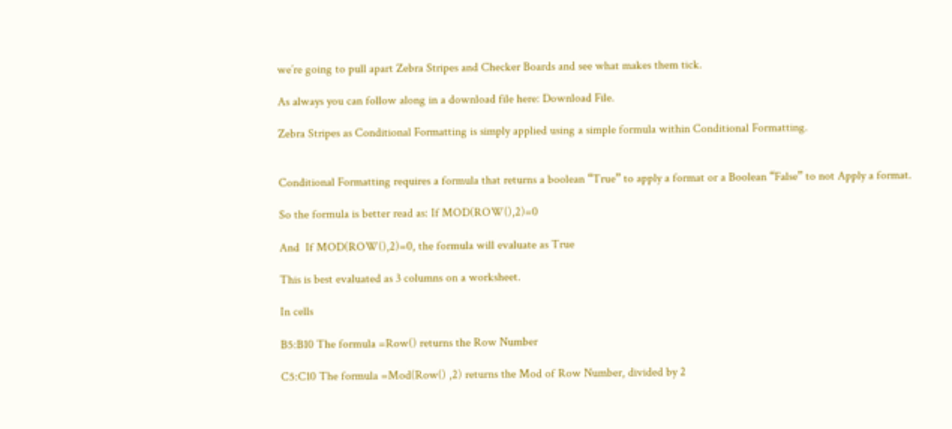we’re going to pull apart Zebra Stripes and Checker Boards and see what makes them tick.

As always you can follow along in a download file here: Download File.

Zebra Stripes as Conditional Formatting is simply applied using a simple formula within Conditional Formatting.


Conditional Formatting requires a formula that returns a boolean “True” to apply a format or a Boolean “False” to not Apply a format.

So the formula is better read as: If MOD(ROW(),2)=0

And  If MOD(ROW(),2)=0, the formula will evaluate as True

This is best evaluated as 3 columns on a worksheet.

In cells

B5:B10 The formula =Row() returns the Row Number

C5:C10 The formula =Mod(Row() ,2) returns the Mod of Row Number, divided by 2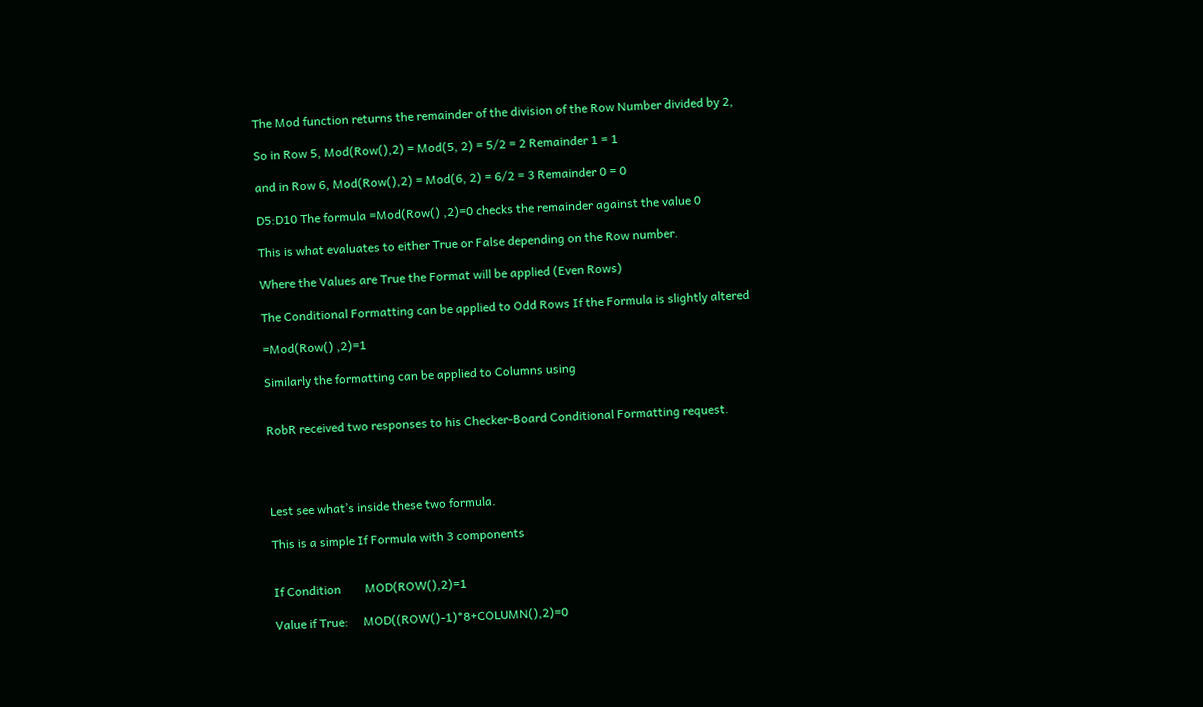The Mod function returns the remainder of the division of the Row Number divided by 2,

So in Row 5, Mod(Row(),2) = Mod(5, 2) = 5/2 = 2 Remainder 1 = 1

and in Row 6, Mod(Row(),2) = Mod(6, 2) = 6/2 = 3 Remainder 0 = 0

D5:D10 The formula =Mod(Row() ,2)=0 checks the remainder against the value 0

This is what evaluates to either True or False depending on the Row number.

Where the Values are True the Format will be applied (Even Rows)

The Conditional Formatting can be applied to Odd Rows If the Formula is slightly altered

=Mod(Row() ,2)=1

Similarly the formatting can be applied to Columns using


RobR received two responses to his Checker-Board Conditional Formatting request.




Lest see what’s inside these two formula.

This is a simple If Formula with 3 components


If Condition        MOD(ROW(),2)=1

Value if True:     MOD((ROW()-1)*8+COLUMN(),2)=0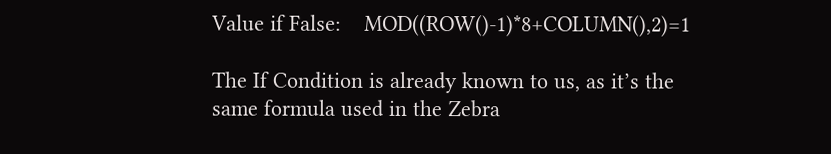Value if False:    MOD((ROW()-1)*8+COLUMN(),2)=1

The If Condition is already known to us, as it’s the same formula used in the Zebra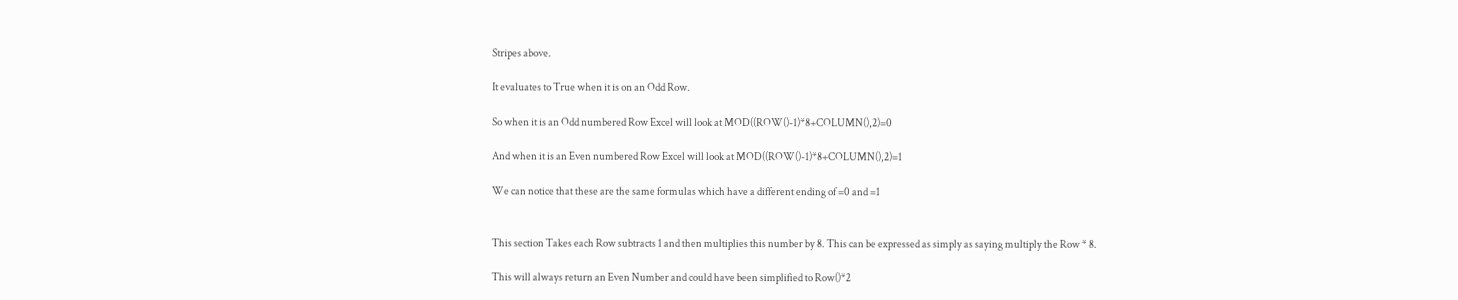Stripes above.

It evaluates to True when it is on an Odd Row.

So when it is an Odd numbered Row Excel will look at MOD((ROW()-1)*8+COLUMN(),2)=0

And when it is an Even numbered Row Excel will look at MOD((ROW()-1)*8+COLUMN(),2)=1

We can notice that these are the same formulas which have a different ending of =0 and =1


This section Takes each Row subtracts 1 and then multiplies this number by 8. This can be expressed as simply as saying multiply the Row * 8.

This will always return an Even Number and could have been simplified to Row()*2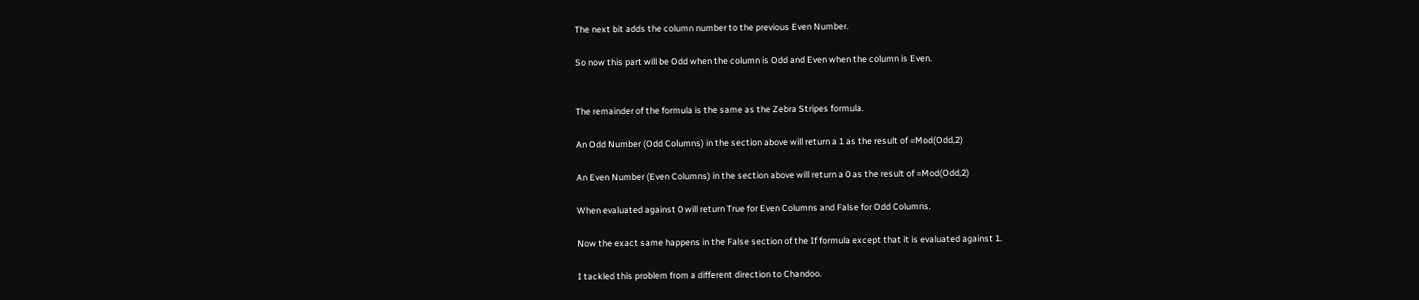The next bit adds the column number to the previous Even Number.

So now this part will be Odd when the column is Odd and Even when the column is Even.


The remainder of the formula is the same as the Zebra Stripes formula.

An Odd Number (Odd Columns) in the section above will return a 1 as the result of =Mod(Odd,2)

An Even Number (Even Columns) in the section above will return a 0 as the result of =Mod(Odd,2)

When evaluated against 0 will return True for Even Columns and False for Odd Columns.

Now the exact same happens in the False section of the If formula except that it is evaluated against 1.

I tackled this problem from a different direction to Chandoo.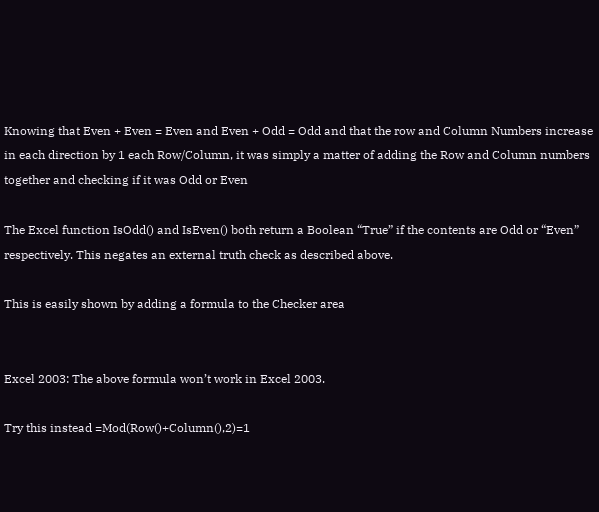Knowing that Even + Even = Even and Even + Odd = Odd and that the row and Column Numbers increase in each direction by 1 each Row/Column, it was simply a matter of adding the Row and Column numbers together and checking if it was Odd or Even

The Excel function IsOdd() and IsEven() both return a Boolean “True” if the contents are Odd or “Even” respectively. This negates an external truth check as described above.

This is easily shown by adding a formula to the Checker area


Excel 2003: The above formula won’t work in Excel 2003.

Try this instead =Mod(Row()+Column(),2)=1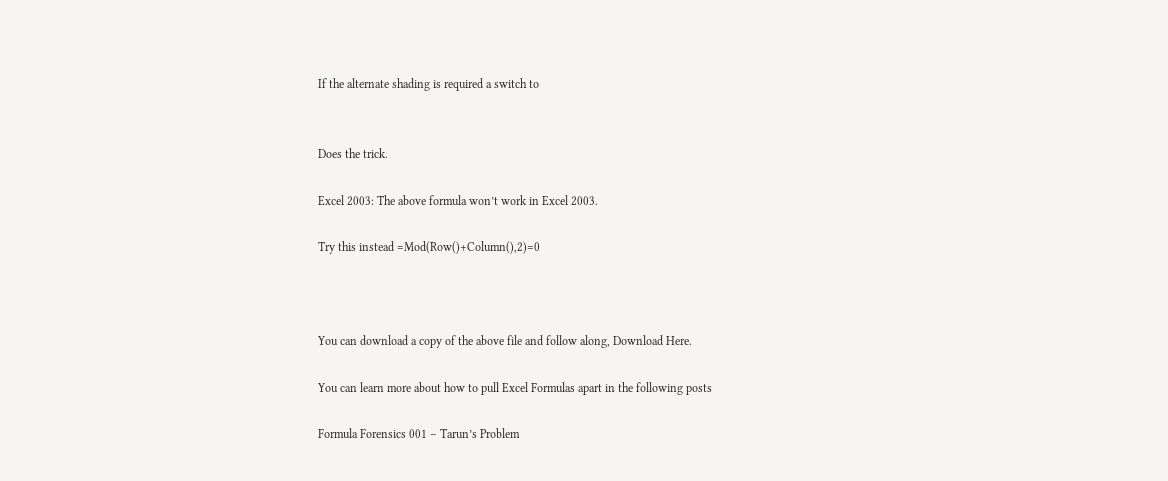If the alternate shading is required a switch to


Does the trick.

Excel 2003: The above formula won’t work in Excel 2003.

Try this instead =Mod(Row()+Column(),2)=0



You can download a copy of the above file and follow along, Download Here.

You can learn more about how to pull Excel Formulas apart in the following posts

Formula Forensics 001 – Tarun’s Problem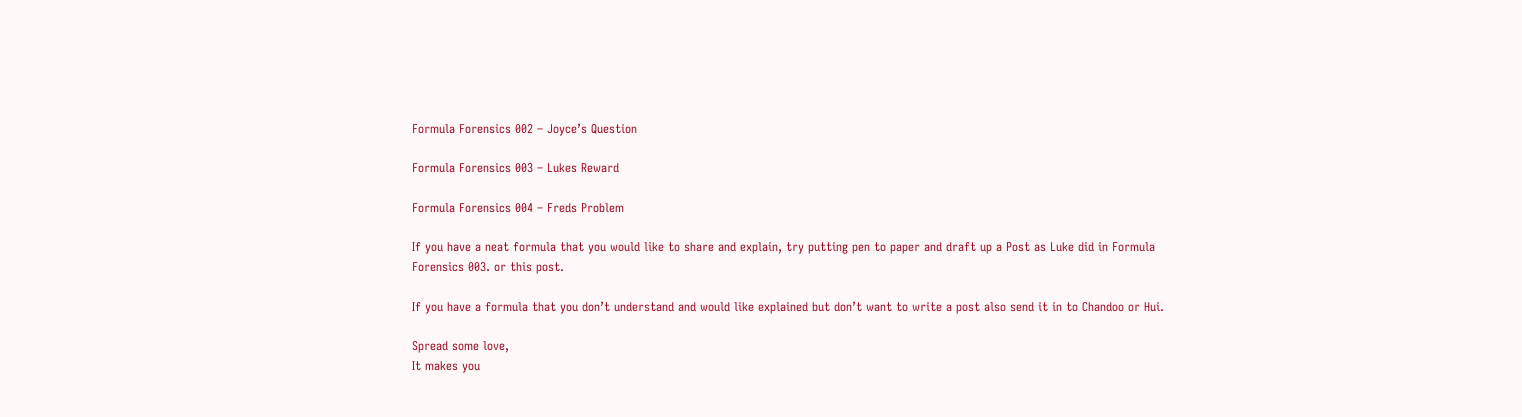Formula Forensics 002 – Joyce’s Question

Formula Forensics 003 – Lukes Reward

Formula Forensics 004 – Freds Problem

If you have a neat formula that you would like to share and explain, try putting pen to paper and draft up a Post as Luke did in Formula Forensics 003. or this post.

If you have a formula that you don’t understand and would like explained but don’t want to write a post also send it in to Chandoo or Hui.

Spread some love,
It makes you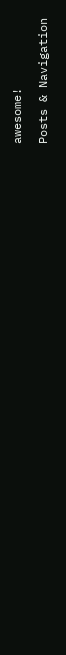awesome!

Posts & Navigation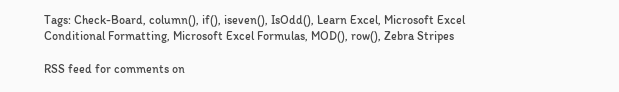Tags: Check-Board, column(), if(), iseven(), IsOdd(), Learn Excel, Microsoft Excel Conditional Formatting, Microsoft Excel Formulas, MOD(), row(), Zebra Stripes

RSS feed for comments on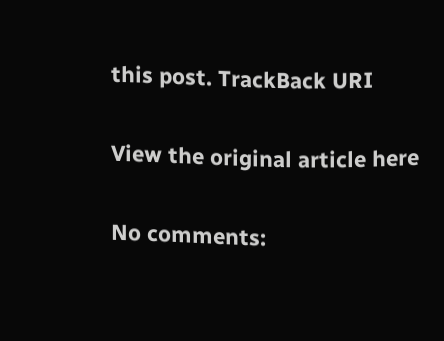this post. TrackBack URI

View the original article here

No comments: